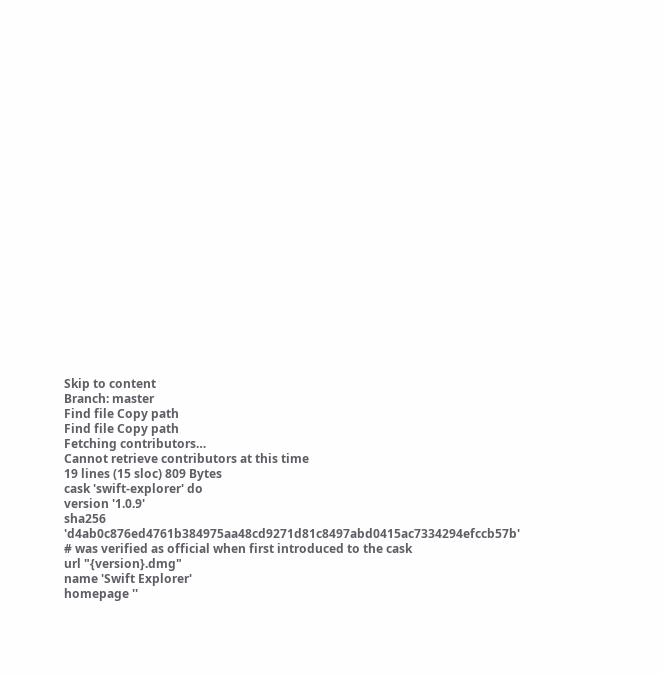Skip to content
Branch: master
Find file Copy path
Find file Copy path
Fetching contributors…
Cannot retrieve contributors at this time
19 lines (15 sloc) 809 Bytes
cask 'swift-explorer' do
version '1.0.9'
sha256 'd4ab0c876ed4761b384975aa48cd9271d81c8497abd0415ac7334294efccb57b'
# was verified as official when first introduced to the cask
url "{version}.dmg"
name 'Swift Explorer'
homepage ''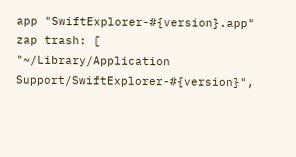app "SwiftExplorer-#{version}.app"
zap trash: [
"~/Library/Application Support/SwiftExplorer-#{version}",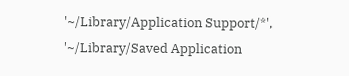'~/Library/Application Support/*',
'~/Library/Saved Application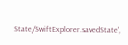State/SwiftExplorer.savedState',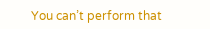You can’t perform that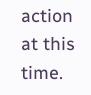action at this time.